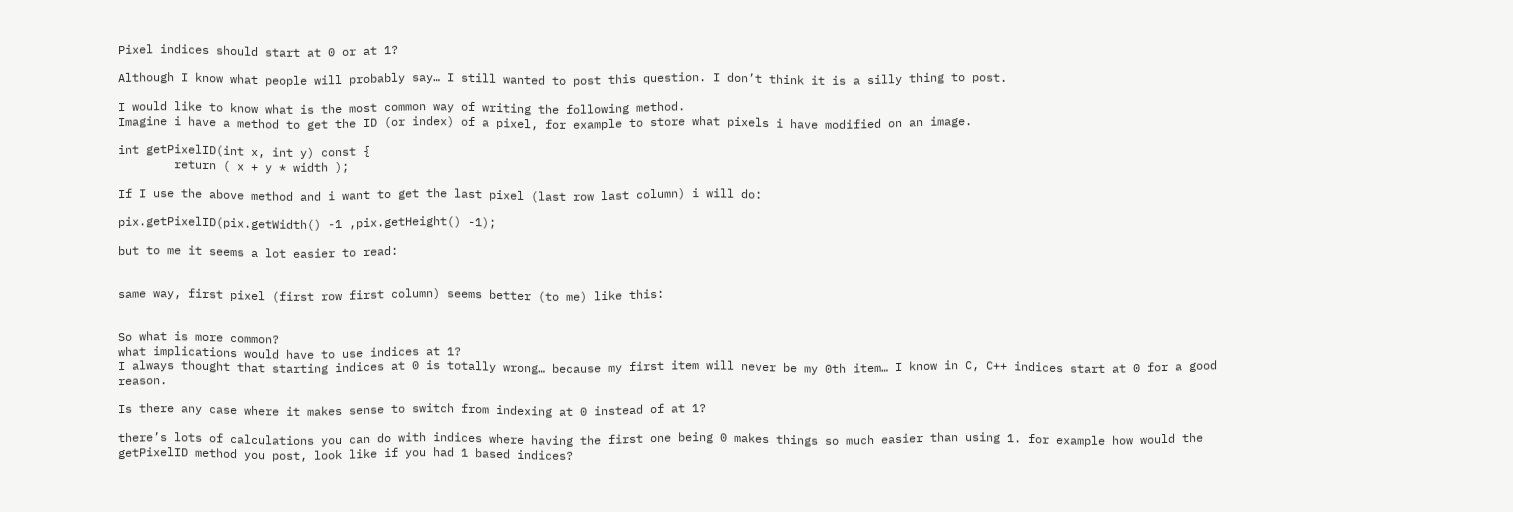Pixel indices should start at 0 or at 1?

Although I know what people will probably say… I still wanted to post this question. I don’t think it is a silly thing to post.

I would like to know what is the most common way of writing the following method.
Imagine i have a method to get the ID (or index) of a pixel, for example to store what pixels i have modified on an image.

int getPixelID(int x, int y) const {
        return ( x + y * width );

If I use the above method and i want to get the last pixel (last row last column) i will do:

pix.getPixelID(pix.getWidth() -1 ,pix.getHeight() -1);

but to me it seems a lot easier to read:


same way, first pixel (first row first column) seems better (to me) like this:


So what is more common?
what implications would have to use indices at 1?
I always thought that starting indices at 0 is totally wrong… because my first item will never be my 0th item… I know in C, C++ indices start at 0 for a good reason.

Is there any case where it makes sense to switch from indexing at 0 instead of at 1?

there’s lots of calculations you can do with indices where having the first one being 0 makes things so much easier than using 1. for example how would the getPixelID method you post, look like if you had 1 based indices?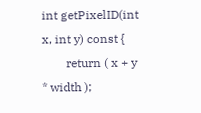int getPixelID(int x, int y) const {
        return ( x + y * width );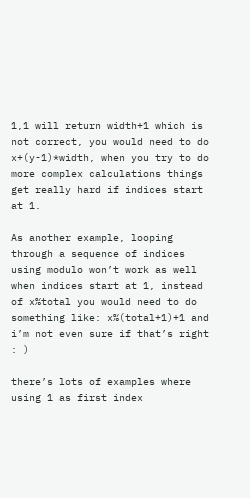1,1 will return width+1 which is not correct, you would need to do x+(y-1)*width, when you try to do more complex calculations things get really hard if indices start at 1.

As another example, looping through a sequence of indices using modulo won’t work as well when indices start at 1, instead of x%total you would need to do something like: x%(total+1)+1 and i’m not even sure if that’s right : )

there’s lots of examples where using 1 as first index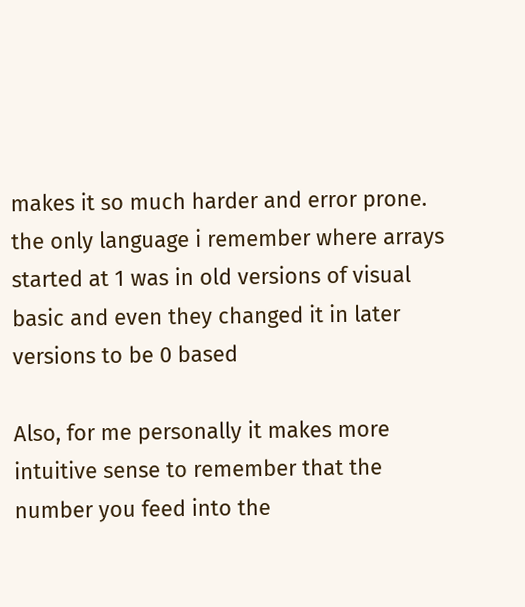makes it so much harder and error prone. the only language i remember where arrays started at 1 was in old versions of visual basic and even they changed it in later versions to be 0 based

Also, for me personally it makes more intuitive sense to remember that the number you feed into the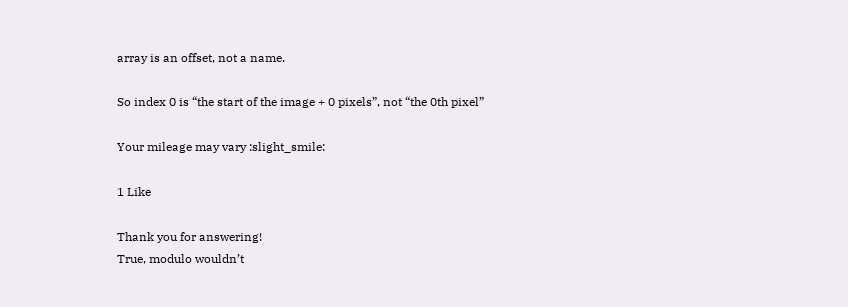array is an offset, not a name.

So index 0 is “the start of the image + 0 pixels”, not “the 0th pixel”

Your mileage may vary :slight_smile:

1 Like

Thank you for answering!
True, modulo wouldn’t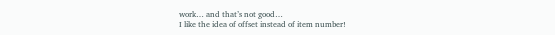work… and that’s not good…
I like the idea of offset instead of item number!